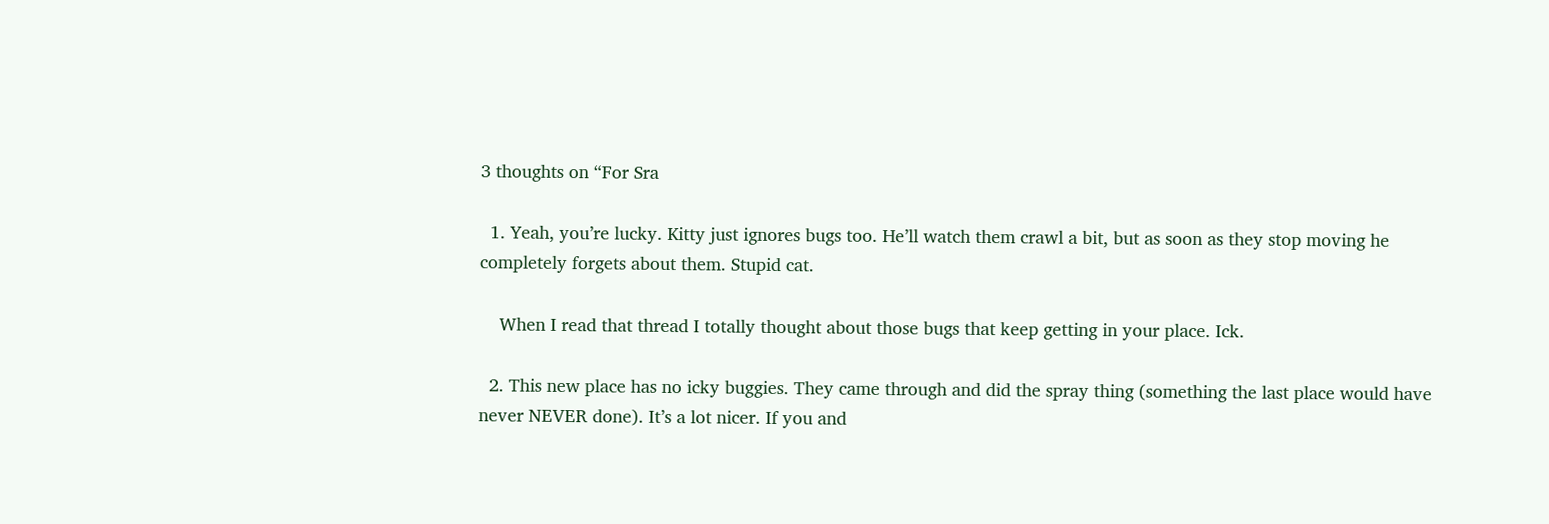3 thoughts on “For Sra

  1. Yeah, you’re lucky. Kitty just ignores bugs too. He’ll watch them crawl a bit, but as soon as they stop moving he completely forgets about them. Stupid cat.

    When I read that thread I totally thought about those bugs that keep getting in your place. Ick.

  2. This new place has no icky buggies. They came through and did the spray thing (something the last place would have never NEVER done). It’s a lot nicer. If you and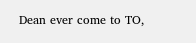Dean ever come to TO,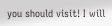you should visit! I will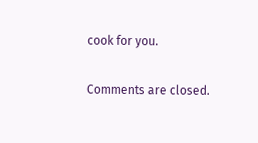cook for you.

Comments are closed.